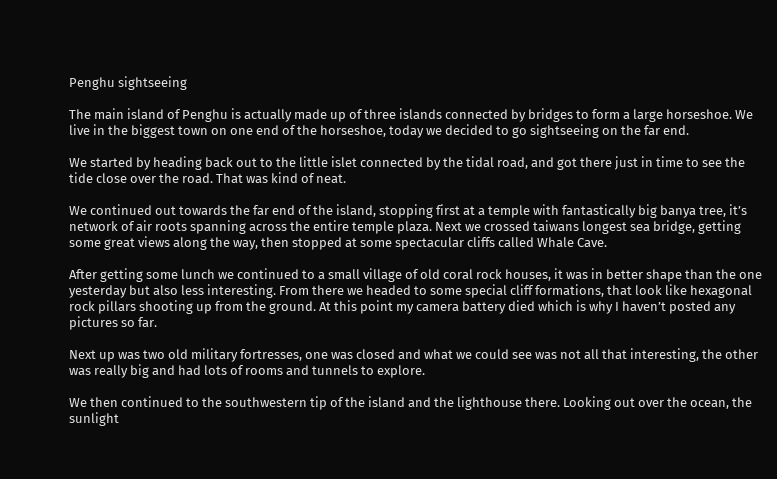Penghu sightseeing

The main island of Penghu is actually made up of three islands connected by bridges to form a large horseshoe. We live in the biggest town on one end of the horseshoe, today we decided to go sightseeing on the far end.

We started by heading back out to the little islet connected by the tidal road, and got there just in time to see the tide close over the road. That was kind of neat.

We continued out towards the far end of the island, stopping first at a temple with fantastically big banya tree, it’s network of air roots spanning across the entire temple plaza. Next we crossed taiwans longest sea bridge, getting some great views along the way, then stopped at some spectacular cliffs called Whale Cave.

After getting some lunch we continued to a small village of old coral rock houses, it was in better shape than the one yesterday but also less interesting. From there we headed to some special cliff formations, that look like hexagonal rock pillars shooting up from the ground. At this point my camera battery died which is why I haven’t posted any pictures so far.

Next up was two old military fortresses, one was closed and what we could see was not all that interesting, the other was really big and had lots of rooms and tunnels to explore.

We then continued to the southwestern tip of the island and the lighthouse there. Looking out over the ocean, the sunlight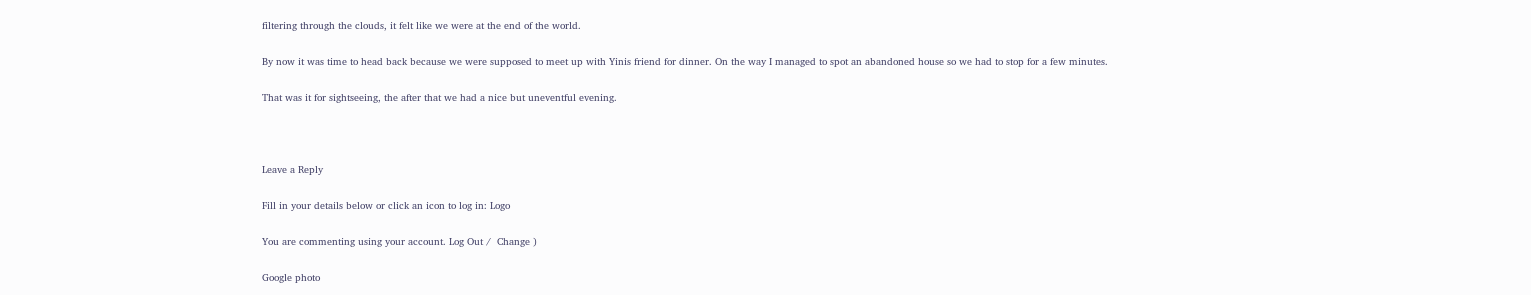filtering through the clouds, it felt like we were at the end of the world.

By now it was time to head back because we were supposed to meet up with Yinis friend for dinner. On the way I managed to spot an abandoned house so we had to stop for a few minutes.

That was it for sightseeing, the after that we had a nice but uneventful evening.



Leave a Reply

Fill in your details below or click an icon to log in: Logo

You are commenting using your account. Log Out /  Change )

Google photo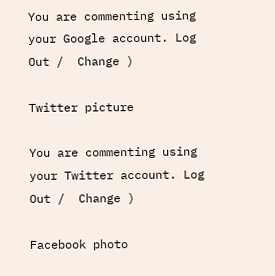You are commenting using your Google account. Log Out /  Change )

Twitter picture

You are commenting using your Twitter account. Log Out /  Change )

Facebook photo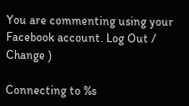You are commenting using your Facebook account. Log Out /  Change )

Connecting to %s